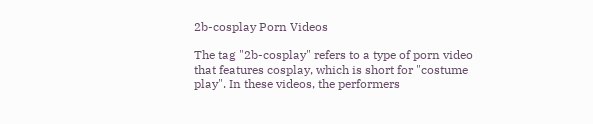2b-cosplay Porn Videos

The tag "2b-cosplay" refers to a type of porn video that features cosplay, which is short for "costume play". In these videos, the performers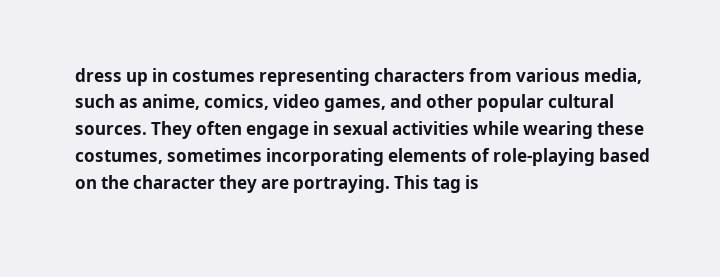dress up in costumes representing characters from various media, such as anime, comics, video games, and other popular cultural sources. They often engage in sexual activities while wearing these costumes, sometimes incorporating elements of role-playing based on the character they are portraying. This tag is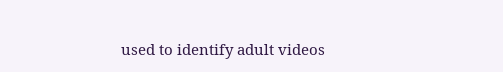used to identify adult videos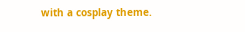with a cosplay theme.